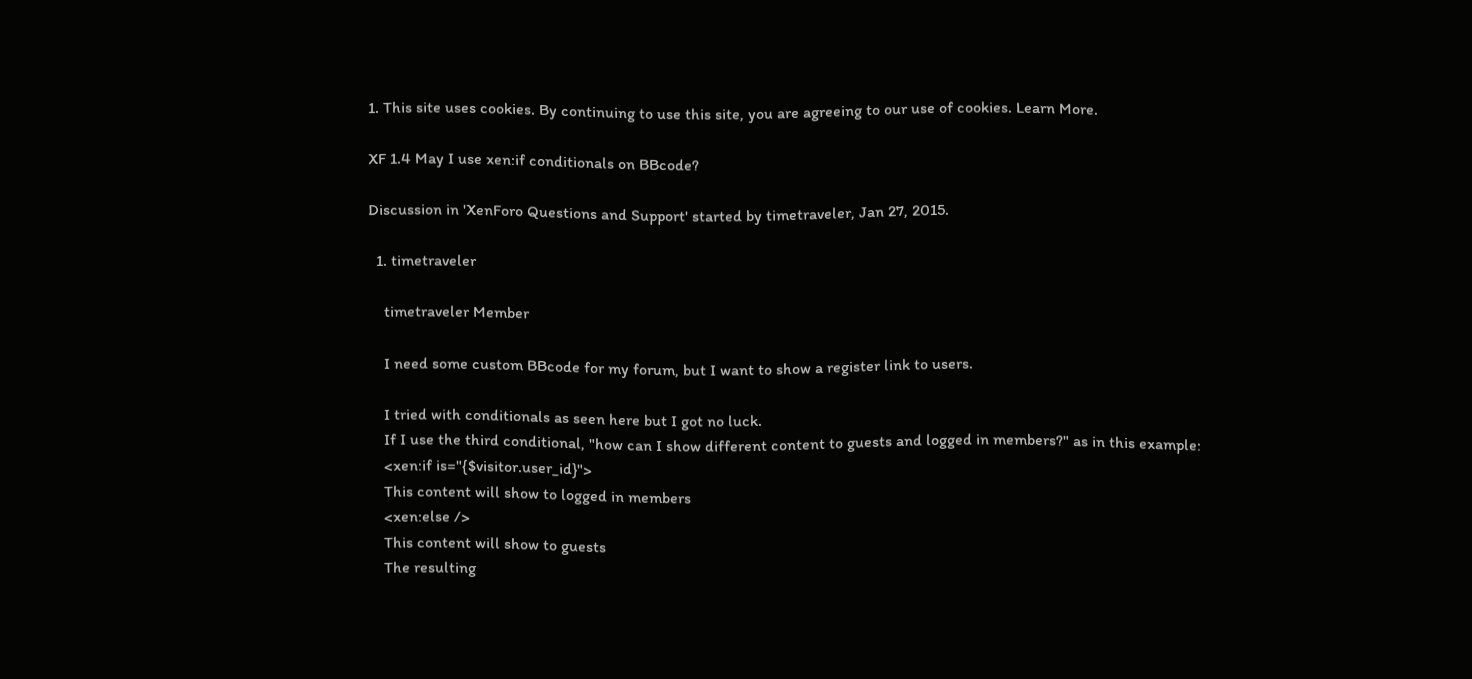1. This site uses cookies. By continuing to use this site, you are agreeing to our use of cookies. Learn More.

XF 1.4 May I use xen:if conditionals on BBcode?

Discussion in 'XenForo Questions and Support' started by timetraveler, Jan 27, 2015.

  1. timetraveler

    timetraveler Member

    I need some custom BBcode for my forum, but I want to show a register link to users.

    I tried with conditionals as seen here but I got no luck.
    If I use the third conditional, "how can I show different content to guests and logged in members?" as in this example:
    <xen:if is="{$visitor.user_id}">
    This content will show to logged in members
    <xen:else />
    This content will show to guests
    The resulting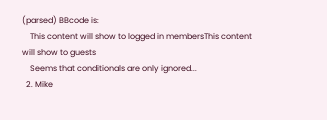(parsed) BBcode is:
    This content will show to logged in membersThis content will show to guests
    Seems that conditionals are only ignored...
  2. Mike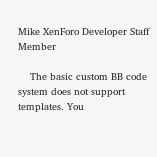Mike XenForo Developer Staff Member

    The basic custom BB code system does not support templates. You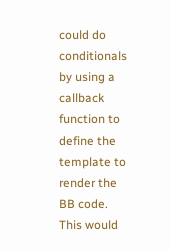could do conditionals by using a callback function to define the template to render the BB code. This would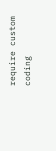require custom coding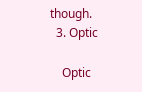though.
  3. Optic

    Optic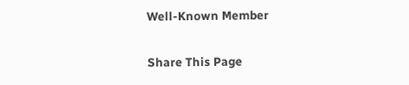Well-Known Member

Share This Page